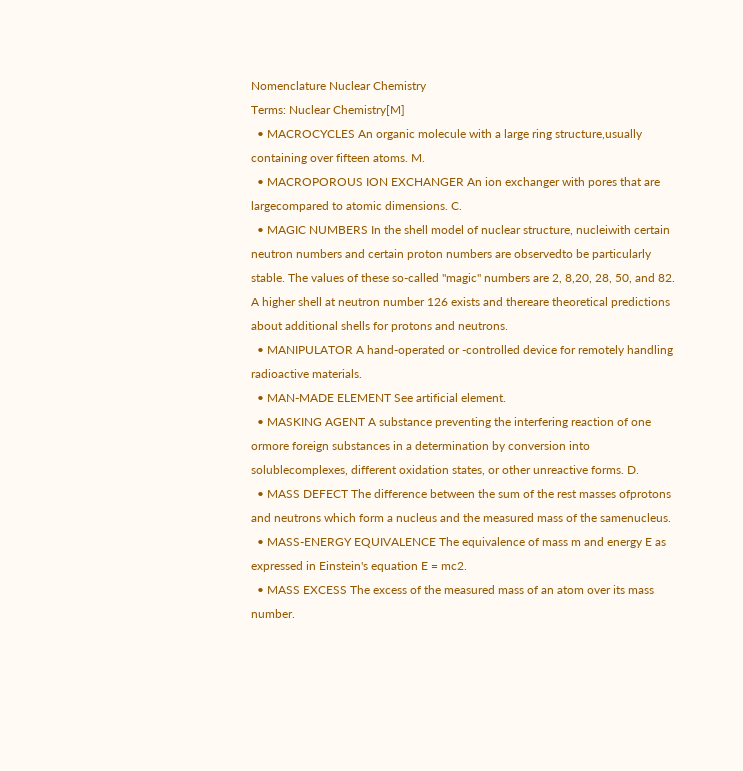Nomenclature Nuclear Chemistry
Terms: Nuclear Chemistry[M]
  • MACROCYCLES An organic molecule with a large ring structure,usually containing over fifteen atoms. M.
  • MACROPOROUS ION EXCHANGER An ion exchanger with pores that are largecompared to atomic dimensions. C.
  • MAGIC NUMBERS In the shell model of nuclear structure, nucleiwith certain neutron numbers and certain proton numbers are observedto be particularly stable. The values of these so-called "magic" numbers are 2, 8,20, 28, 50, and 82. A higher shell at neutron number 126 exists and thereare theoretical predictions about additional shells for protons and neutrons.
  • MANIPULATOR A hand-operated or -controlled device for remotely handling radioactive materials.
  • MAN-MADE ELEMENT See artificial element.
  • MASKING AGENT A substance preventing the interfering reaction of one ormore foreign substances in a determination by conversion into solublecomplexes, different oxidation states, or other unreactive forms. D.
  • MASS DEFECT The difference between the sum of the rest masses ofprotons and neutrons which form a nucleus and the measured mass of the samenucleus.
  • MASS-ENERGY EQUIVALENCE The equivalence of mass m and energy E as expressed in Einstein's equation E = mc2.
  • MASS EXCESS The excess of the measured mass of an atom over its mass number.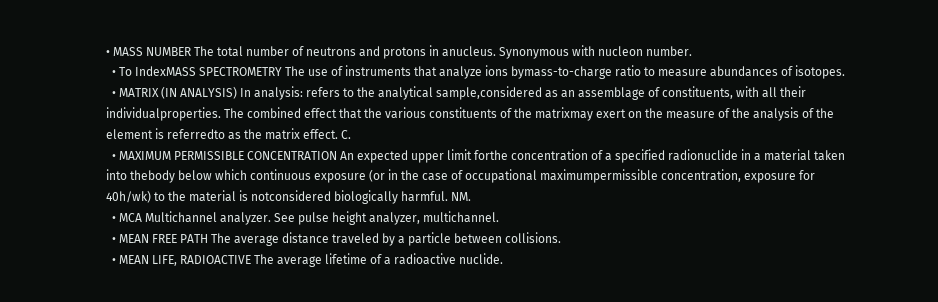• MASS NUMBER The total number of neutrons and protons in anucleus. Synonymous with nucleon number.
  • To IndexMASS SPECTROMETRY The use of instruments that analyze ions bymass-to-charge ratio to measure abundances of isotopes.
  • MATRIX (IN ANALYSIS) In analysis: refers to the analytical sample,considered as an assemblage of constituents, with all their individualproperties. The combined effect that the various constituents of the matrixmay exert on the measure of the analysis of the element is referredto as the matrix effect. C.
  • MAXIMUM PERMISSIBLE CONCENTRATION An expected upper limit forthe concentration of a specified radionuclide in a material taken into thebody below which continuous exposure (or in the case of occupational maximumpermissible concentration, exposure for 40h/wk) to the material is notconsidered biologically harmful. NM.
  • MCA Multichannel analyzer. See pulse height analyzer, multichannel.
  • MEAN FREE PATH The average distance traveled by a particle between collisions.
  • MEAN LIFE, RADIOACTIVE The average lifetime of a radioactive nuclide.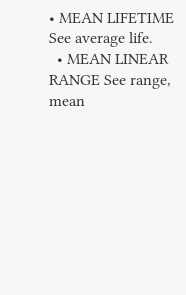• MEAN LIFETIME See average life.
  • MEAN LINEAR RANGE See range, mean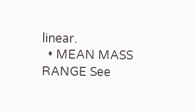linear.
  • MEAN MASS RANGE See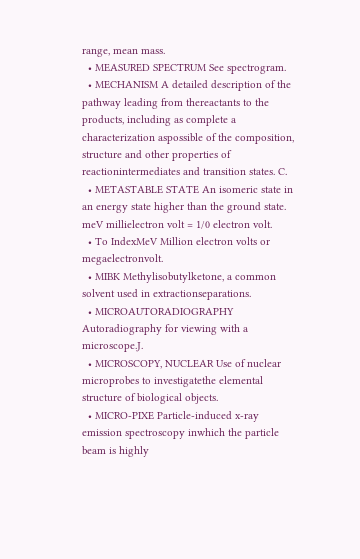range, mean mass.
  • MEASURED SPECTRUM See spectrogram.
  • MECHANISM A detailed description of the pathway leading from thereactants to the products, including as complete a characterization aspossible of the composition, structure and other properties of reactionintermediates and transition states. C.
  • METASTABLE STATE An isomeric state in an energy state higher than the ground state. meV millielectron volt = 1/0 electron volt.
  • To IndexMeV Million electron volts or megaelectronvolt.
  • MIBK Methylisobutylketone, a common solvent used in extractionseparations.
  • MICROAUTORADIOGRAPHY Autoradiography for viewing with a microscope.J.
  • MICROSCOPY, NUCLEAR Use of nuclear microprobes to investigatethe elemental structure of biological objects.
  • MICRO-PIXE Particle-induced x-ray emission spectroscopy inwhich the particle beam is highly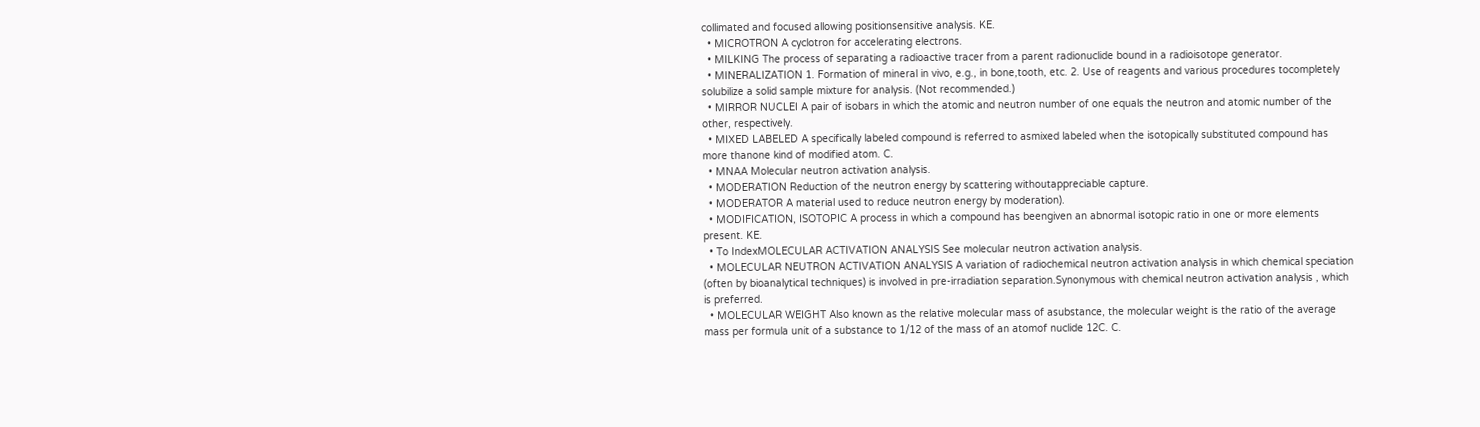collimated and focused allowing positionsensitive analysis. KE.
  • MICROTRON A cyclotron for accelerating electrons.
  • MILKING The process of separating a radioactive tracer from a parent radionuclide bound in a radioisotope generator.
  • MINERALIZATION 1. Formation of mineral in vivo, e.g., in bone,tooth, etc. 2. Use of reagents and various procedures tocompletely solubilize a solid sample mixture for analysis. (Not recommended.)
  • MIRROR NUCLEI A pair of isobars in which the atomic and neutron number of one equals the neutron and atomic number of the other, respectively.
  • MIXED LABELED A specifically labeled compound is referred to asmixed labeled when the isotopically substituted compound has more thanone kind of modified atom. C.
  • MNAA Molecular neutron activation analysis.
  • MODERATION Reduction of the neutron energy by scattering withoutappreciable capture.
  • MODERATOR A material used to reduce neutron energy by moderation).
  • MODIFICATION, ISOTOPIC A process in which a compound has beengiven an abnormal isotopic ratio in one or more elements present. KE.
  • To IndexMOLECULAR ACTIVATION ANALYSIS See molecular neutron activation analysis.
  • MOLECULAR NEUTRON ACTIVATION ANALYSIS A variation of radiochemical neutron activation analysis in which chemical speciation (often by bioanalytical techniques) is involved in pre-irradiation separation.Synonymous with chemical neutron activation analysis , which is preferred.
  • MOLECULAR WEIGHT Also known as the relative molecular mass of asubstance, the molecular weight is the ratio of the average mass per formula unit of a substance to 1/12 of the mass of an atomof nuclide 12C. C.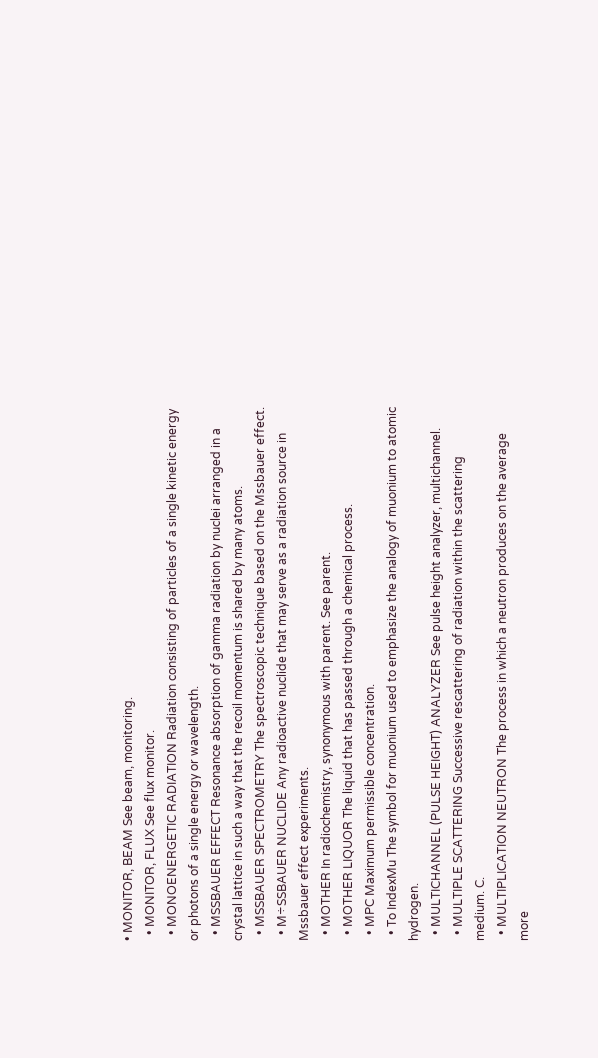• MONITOR, BEAM See beam, monitoring.
  • MONITOR, FLUX See flux monitor.
  • MONOENERGETIC RADIATION Radiation consisting of particles of a single kinetic energy or photons of a single energy or wavelength.
  • MSSBAUER EFFECT Resonance absorption of gamma radiation by nuclei arranged in a crystal lattice in such a way that the recoil momentum is shared by many atoms.
  • MSSBAUER SPECTROMETRY The spectroscopic technique based on the Mssbauer effect.
  • M÷SSBAUER NUCLIDE Any radioactive nuclide that may serve as a radiation source in Mssbauer effect experiments.
  • MOTHER In radiochemistry, synonymous with parent. See parent.
  • MOTHER LIQUOR The liquid that has passed through a chemical process.
  • MPC Maximum permissible concentration.
  • To IndexMu The symbol for muonium used to emphasize the analogy of muonium to atomic hydrogen.
  • MULTICHANNEL (PULSE HEIGHT) ANALYZER See pulse height analyzer, multichannel.
  • MULTIPLE SCATTERING Successive rescattering of radiation within the scattering medium. C.
  • MULTIPLICATION NEUTRON The process in which a neutron produces on the average more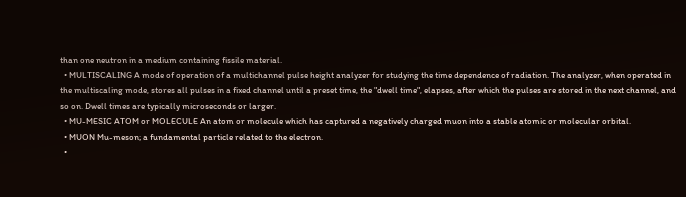than one neutron in a medium containing fissile material.
  • MULTISCALING A mode of operation of a multichannel pulse height analyzer for studying the time dependence of radiation. The analyzer, when operated in the multiscaling mode, stores all pulses in a fixed channel until a preset time, the "dwell time", elapses, after which the pulses are stored in the next channel, and so on. Dwell times are typically microseconds or larger.
  • MU-MESIC ATOM or MOLECULE An atom or molecule which has captured a negatively charged muon into a stable atomic or molecular orbital.
  • MUON Mu-meson; a fundamental particle related to the electron.
  •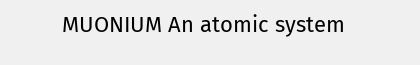MUONIUM An atomic system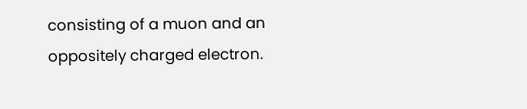consisting of a muon and an oppositely charged electron.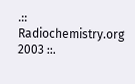.:: Radiochemistry.org 2003 ::.